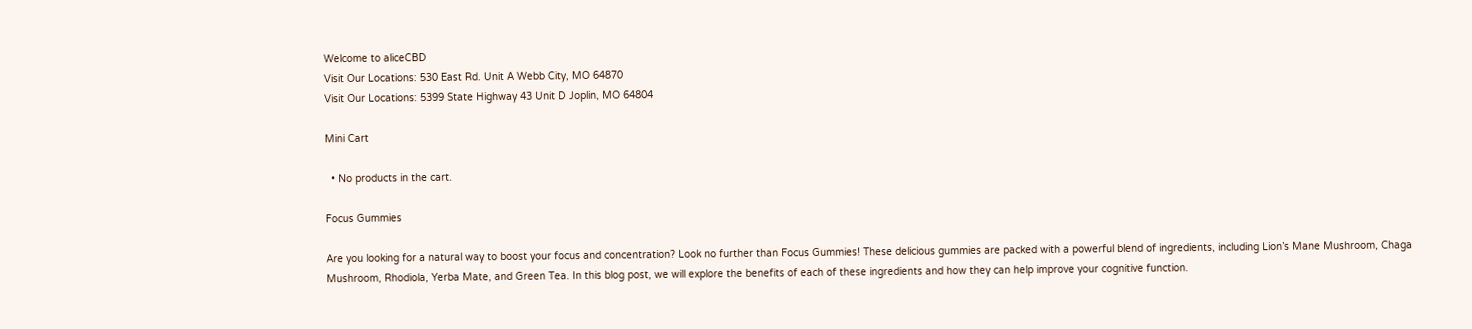Welcome to aliceCBD
Visit Our Locations: 530 East Rd. Unit A Webb City, MO 64870
Visit Our Locations: 5399 State Highway 43 Unit D Joplin, MO 64804

Mini Cart

  • No products in the cart.

Focus Gummies

Are you looking for a natural way to boost your focus and concentration? Look no further than Focus Gummies! These delicious gummies are packed with a powerful blend of ingredients, including Lion’s Mane Mushroom, Chaga Mushroom, Rhodiola, Yerba Mate, and Green Tea. In this blog post, we will explore the benefits of each of these ingredients and how they can help improve your cognitive function.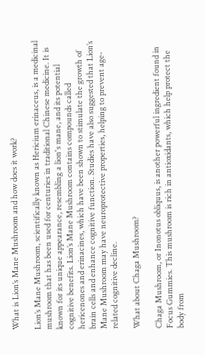What is Lion’s Mane Mushroom and how does it work?

Lion’s Mane Mushroom, scientifically known as Hericium erinaceus, is a medicinal mushroom that has been used for centuries in traditional Chinese medicine. It is known for its unique appearance, resembling a lion's mane, and its potential cognitive benefits. Lion’s Mane Mushroom contains compounds called hericenones and erinacines, which have been shown to stimulate the growth of brain cells and enhance cognitive function. Studies have also suggested that Lion’s Mane Mushroom may have neuroprotective properties, helping to prevent age-related cognitive decline.

What about Chaga Mushroom?

Chaga Mushroom, or Inonotus obliquus, is another powerful ingredient found in Focus Gummies. This mushroom is rich in antioxidants, which help protect the body from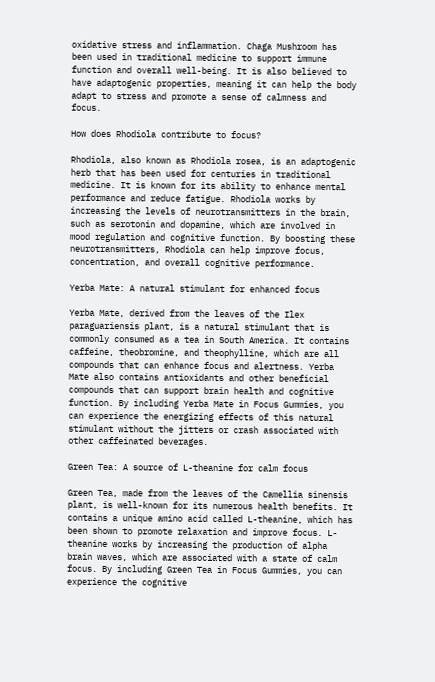oxidative stress and inflammation. Chaga Mushroom has been used in traditional medicine to support immune function and overall well-being. It is also believed to have adaptogenic properties, meaning it can help the body adapt to stress and promote a sense of calmness and focus.

How does Rhodiola contribute to focus?

Rhodiola, also known as Rhodiola rosea, is an adaptogenic herb that has been used for centuries in traditional medicine. It is known for its ability to enhance mental performance and reduce fatigue. Rhodiola works by increasing the levels of neurotransmitters in the brain, such as serotonin and dopamine, which are involved in mood regulation and cognitive function. By boosting these neurotransmitters, Rhodiola can help improve focus, concentration, and overall cognitive performance.

Yerba Mate: A natural stimulant for enhanced focus

Yerba Mate, derived from the leaves of the Ilex paraguariensis plant, is a natural stimulant that is commonly consumed as a tea in South America. It contains caffeine, theobromine, and theophylline, which are all compounds that can enhance focus and alertness. Yerba Mate also contains antioxidants and other beneficial compounds that can support brain health and cognitive function. By including Yerba Mate in Focus Gummies, you can experience the energizing effects of this natural stimulant without the jitters or crash associated with other caffeinated beverages.

Green Tea: A source of L-theanine for calm focus

Green Tea, made from the leaves of the Camellia sinensis plant, is well-known for its numerous health benefits. It contains a unique amino acid called L-theanine, which has been shown to promote relaxation and improve focus. L-theanine works by increasing the production of alpha brain waves, which are associated with a state of calm focus. By including Green Tea in Focus Gummies, you can experience the cognitive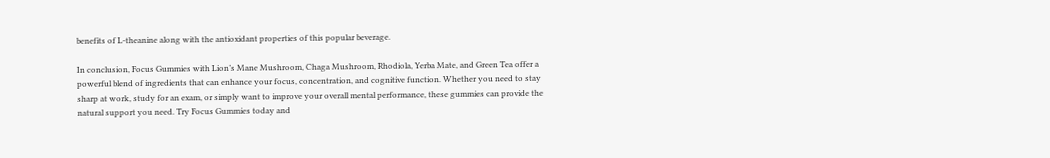benefits of L-theanine along with the antioxidant properties of this popular beverage.

In conclusion, Focus Gummies with Lion’s Mane Mushroom, Chaga Mushroom, Rhodiola, Yerba Mate, and Green Tea offer a powerful blend of ingredients that can enhance your focus, concentration, and cognitive function. Whether you need to stay sharp at work, study for an exam, or simply want to improve your overall mental performance, these gummies can provide the natural support you need. Try Focus Gummies today and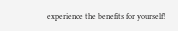experience the benefits for yourself!